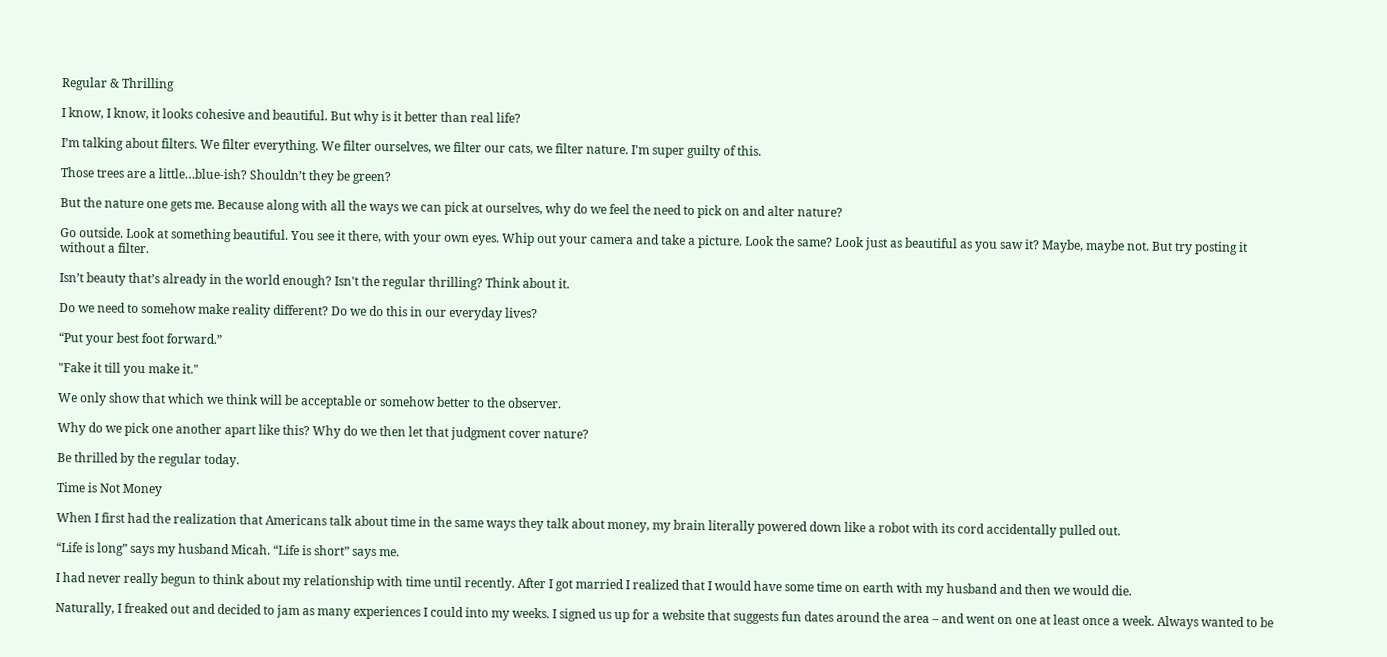Regular & Thrilling

I know, I know, it looks cohesive and beautiful. But why is it better than real life?

I’m talking about filters. We filter everything. We filter ourselves, we filter our cats, we filter nature. I'm super guilty of this.

Those trees are a little…blue-ish? Shouldn’t they be green?

But the nature one gets me. Because along with all the ways we can pick at ourselves, why do we feel the need to pick on and alter nature?

Go outside. Look at something beautiful. You see it there, with your own eyes. Whip out your camera and take a picture. Look the same? Look just as beautiful as you saw it? Maybe, maybe not. But try posting it without a filter.

Isn’t beauty that’s already in the world enough? Isn't the regular thrilling? Think about it.

Do we need to somehow make reality different? Do we do this in our everyday lives?

“Put your best foot forward.”

"Fake it till you make it."

We only show that which we think will be acceptable or somehow better to the observer.

Why do we pick one another apart like this? Why do we then let that judgment cover nature?

Be thrilled by the regular today.

Time is Not Money

When I first had the realization that Americans talk about time in the same ways they talk about money, my brain literally powered down like a robot with its cord accidentally pulled out.

“Life is long” says my husband Micah. “Life is short” says me.

I had never really begun to think about my relationship with time until recently. After I got married I realized that I would have some time on earth with my husband and then we would die.

Naturally, I freaked out and decided to jam as many experiences I could into my weeks. I signed us up for a website that suggests fun dates around the area – and went on one at least once a week. Always wanted to be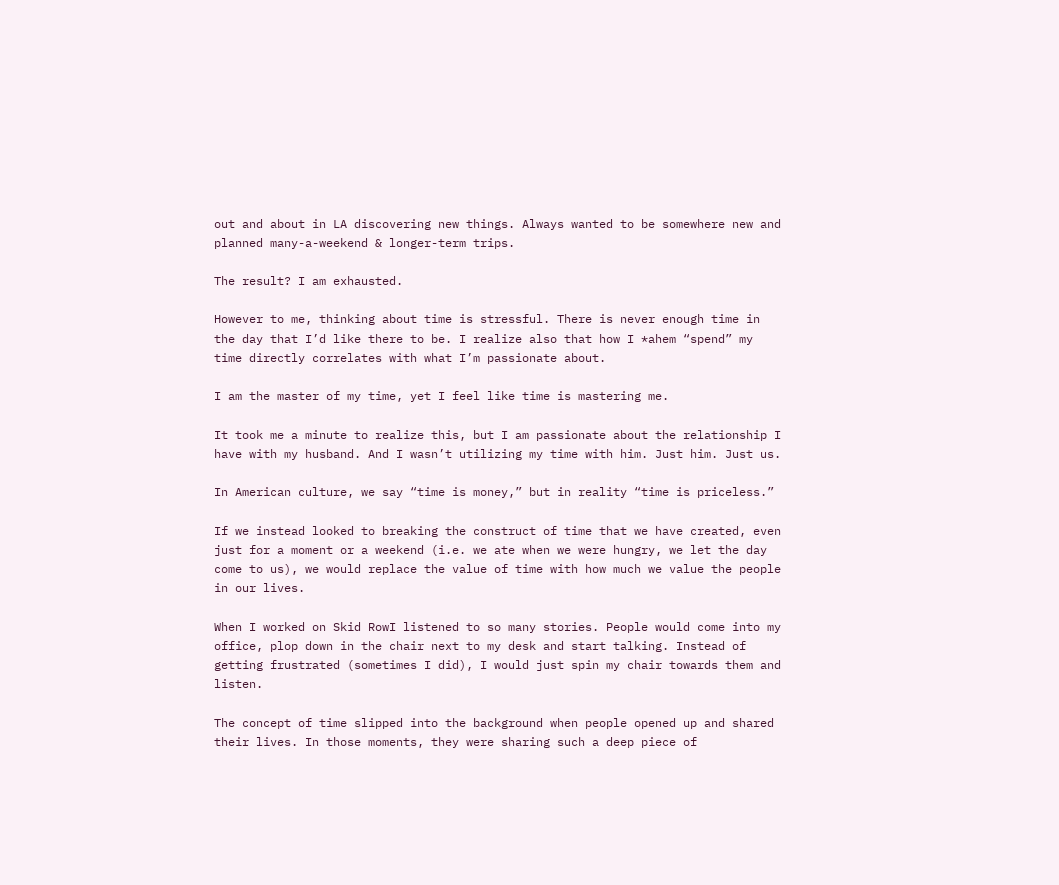out and about in LA discovering new things. Always wanted to be somewhere new and planned many-a-weekend & longer-term trips.

The result? I am exhausted.

However to me, thinking about time is stressful. There is never enough time in the day that I’d like there to be. I realize also that how I *ahem “spend” my time directly correlates with what I’m passionate about.

I am the master of my time, yet I feel like time is mastering me.

It took me a minute to realize this, but I am passionate about the relationship I have with my husband. And I wasn’t utilizing my time with him. Just him. Just us.

In American culture, we say “time is money,” but in reality “time is priceless.”

If we instead looked to breaking the construct of time that we have created, even just for a moment or a weekend (i.e. we ate when we were hungry, we let the day come to us), we would replace the value of time with how much we value the people in our lives.

When I worked on Skid RowI listened to so many stories. People would come into my office, plop down in the chair next to my desk and start talking. Instead of getting frustrated (sometimes I did), I would just spin my chair towards them and listen.

The concept of time slipped into the background when people opened up and shared their lives. In those moments, they were sharing such a deep piece of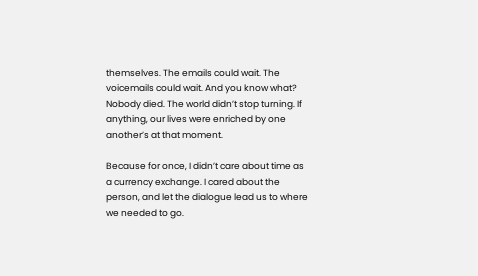themselves. The emails could wait. The voicemails could wait. And you know what? Nobody died. The world didn’t stop turning. If anything, our lives were enriched by one another’s at that moment.

Because for once, I didn’t care about time as a currency exchange. I cared about the person, and let the dialogue lead us to where we needed to go.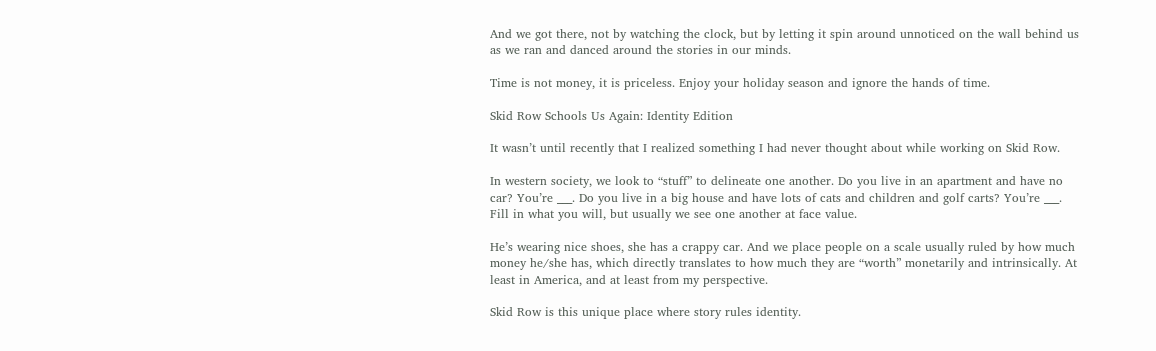And we got there, not by watching the clock, but by letting it spin around unnoticed on the wall behind us as we ran and danced around the stories in our minds.

Time is not money, it is priceless. Enjoy your holiday season and ignore the hands of time.

Skid Row Schools Us Again: Identity Edition

It wasn’t until recently that I realized something I had never thought about while working on Skid Row.

In western society, we look to “stuff” to delineate one another. Do you live in an apartment and have no car? You’re ___. Do you live in a big house and have lots of cats and children and golf carts? You’re ___.  Fill in what you will, but usually we see one another at face value.

He’s wearing nice shoes, she has a crappy car. And we place people on a scale usually ruled by how much money he/she has, which directly translates to how much they are “worth” monetarily and intrinsically. At least in America, and at least from my perspective.

Skid Row is this unique place where story rules identity.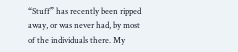“Stuff” has recently been ripped away, or was never had, by most of the individuals there. My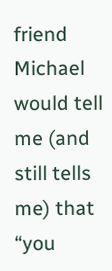friend Michael would tell me (and still tells me) that “you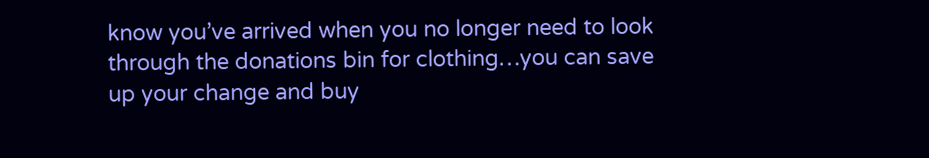know you’ve arrived when you no longer need to look through the donations bin for clothing…you can save up your change and buy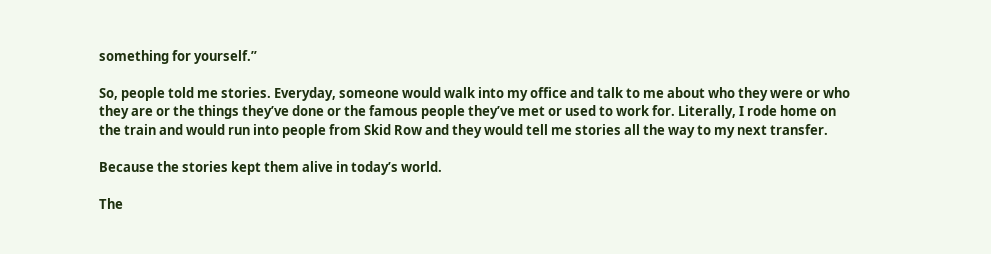something for yourself.”

So, people told me stories. Everyday, someone would walk into my office and talk to me about who they were or who they are or the things they’ve done or the famous people they’ve met or used to work for. Literally, I rode home on the train and would run into people from Skid Row and they would tell me stories all the way to my next transfer.

Because the stories kept them alive in today’s world.

The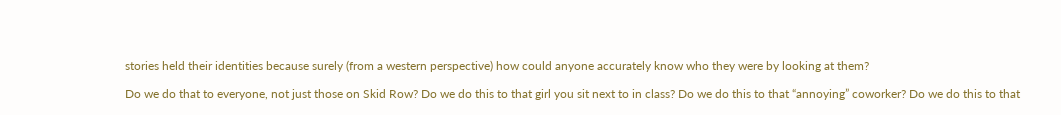stories held their identities because surely (from a western perspective) how could anyone accurately know who they were by looking at them?

Do we do that to everyone, not just those on Skid Row? Do we do this to that girl you sit next to in class? Do we do this to that “annoying” coworker? Do we do this to that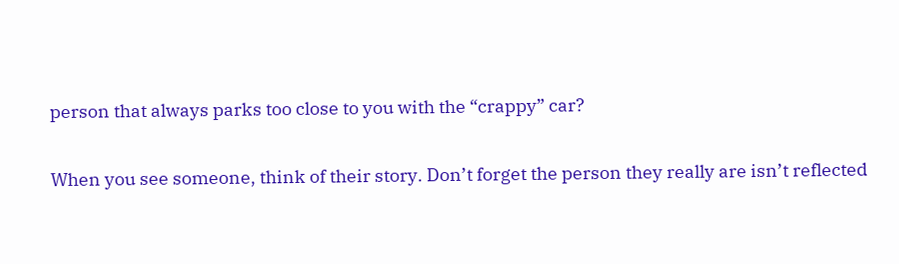person that always parks too close to you with the “crappy” car?

When you see someone, think of their story. Don’t forget the person they really are isn’t reflected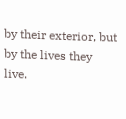by their exterior, but by the lives they live.